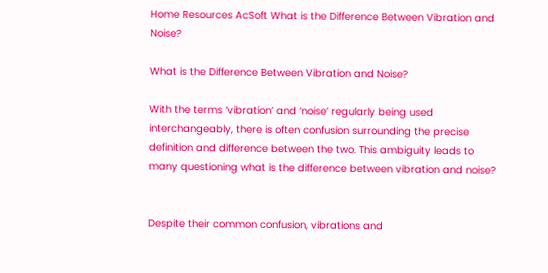Home Resources AcSoft What is the Difference Between Vibration and Noise?

What is the Difference Between Vibration and Noise?

With the terms ‘vibration’ and ‘noise’ regularly being used interchangeably, there is often confusion surrounding the precise definition and difference between the two. This ambiguity leads to many questioning what is the difference between vibration and noise?


Despite their common confusion, vibrations and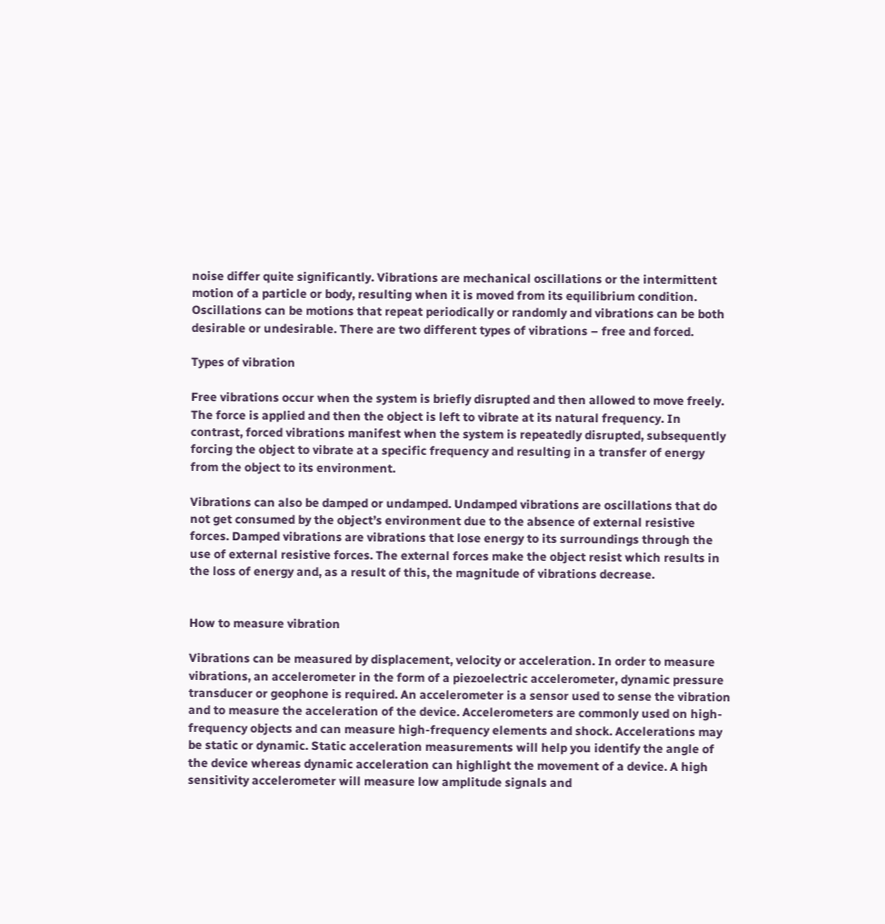noise differ quite significantly. Vibrations are mechanical oscillations or the intermittent motion of a particle or body, resulting when it is moved from its equilibrium condition. Oscillations can be motions that repeat periodically or randomly and vibrations can be both desirable or undesirable. There are two different types of vibrations – free and forced.

Types of vibration

Free vibrations occur when the system is briefly disrupted and then allowed to move freely. The force is applied and then the object is left to vibrate at its natural frequency. In contrast, forced vibrations manifest when the system is repeatedly disrupted, subsequently forcing the object to vibrate at a specific frequency and resulting in a transfer of energy from the object to its environment.

Vibrations can also be damped or undamped. Undamped vibrations are oscillations that do not get consumed by the object’s environment due to the absence of external resistive forces. Damped vibrations are vibrations that lose energy to its surroundings through the use of external resistive forces. The external forces make the object resist which results in the loss of energy and, as a result of this, the magnitude of vibrations decrease.


How to measure vibration

Vibrations can be measured by displacement, velocity or acceleration. In order to measure vibrations, an accelerometer in the form of a piezoelectric accelerometer, dynamic pressure transducer or geophone is required. An accelerometer is a sensor used to sense the vibration and to measure the acceleration of the device. Accelerometers are commonly used on high-frequency objects and can measure high-frequency elements and shock. Accelerations may be static or dynamic. Static acceleration measurements will help you identify the angle of the device whereas dynamic acceleration can highlight the movement of a device. A high sensitivity accelerometer will measure low amplitude signals and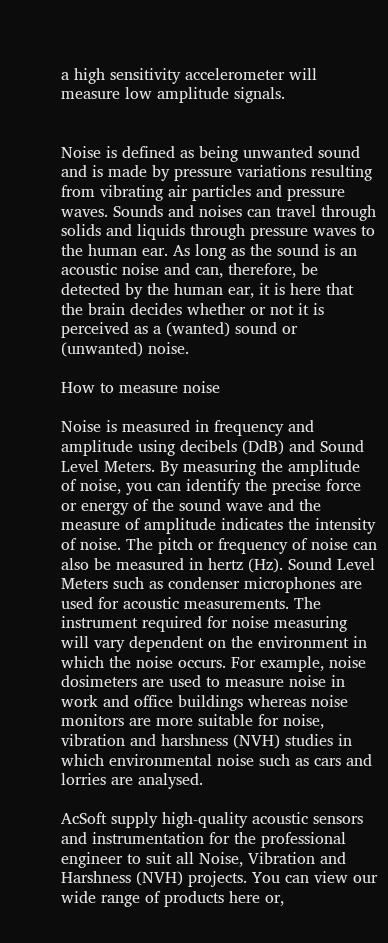a high sensitivity accelerometer will measure low amplitude signals.


Noise is defined as being unwanted sound and is made by pressure variations resulting from vibrating air particles and pressure waves. Sounds and noises can travel through solids and liquids through pressure waves to the human ear. As long as the sound is an acoustic noise and can, therefore, be detected by the human ear, it is here that the brain decides whether or not it is perceived as a (wanted) sound or (unwanted) noise.

How to measure noise

Noise is measured in frequency and amplitude using decibels (DdB) and Sound Level Meters. By measuring the amplitude of noise, you can identify the precise force or energy of the sound wave and the measure of amplitude indicates the intensity of noise. The pitch or frequency of noise can also be measured in hertz (Hz). Sound Level Meters such as condenser microphones are used for acoustic measurements. The instrument required for noise measuring will vary dependent on the environment in which the noise occurs. For example, noise dosimeters are used to measure noise in work and office buildings whereas noise monitors are more suitable for noise, vibration and harshness (NVH) studies in which environmental noise such as cars and lorries are analysed.

AcSoft supply high-quality acoustic sensors and instrumentation for the professional engineer to suit all Noise, Vibration and Harshness (NVH) projects. You can view our wide range of products here or,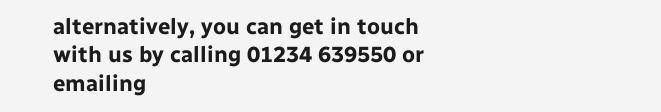alternatively, you can get in touch with us by calling 01234 639550 or emailing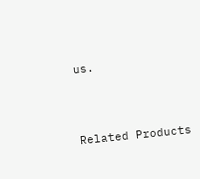us.




Related Products